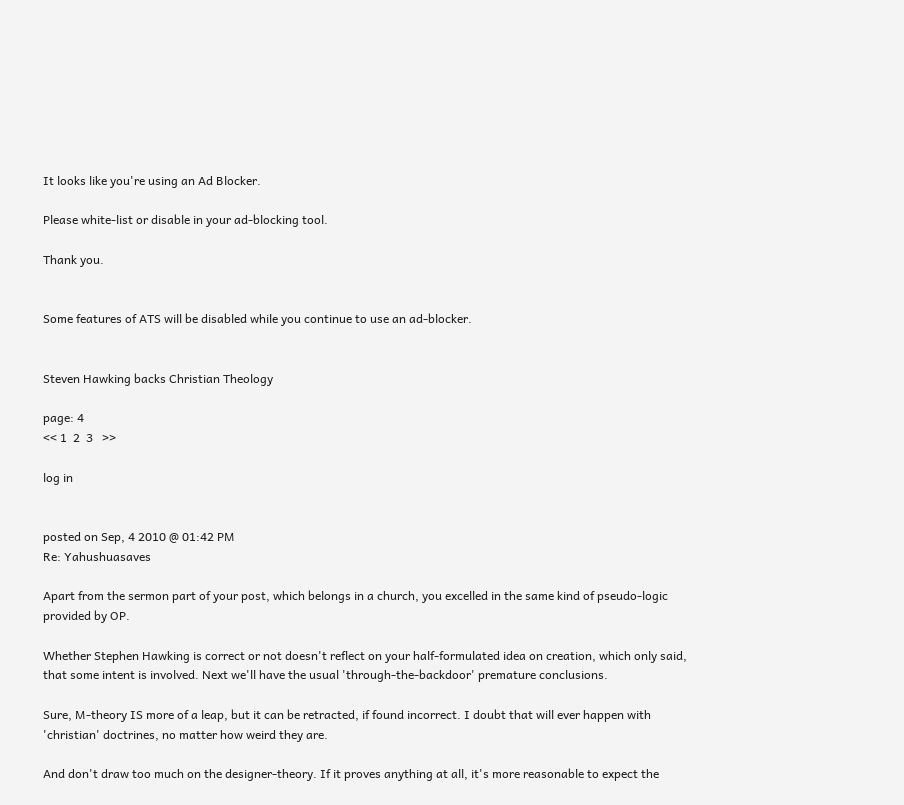It looks like you're using an Ad Blocker.

Please white-list or disable in your ad-blocking tool.

Thank you.


Some features of ATS will be disabled while you continue to use an ad-blocker.


Steven Hawking backs Christian Theology

page: 4
<< 1  2  3   >>

log in


posted on Sep, 4 2010 @ 01:42 PM
Re: Yahushuasaves

Apart from the sermon part of your post, which belongs in a church, you excelled in the same kind of pseudo-logic provided by OP.

Whether Stephen Hawking is correct or not doesn't reflect on your half-formulated idea on creation, which only said, that some intent is involved. Next we'll have the usual 'through-the-backdoor' premature conclusions.

Sure, M-theory IS more of a leap, but it can be retracted, if found incorrect. I doubt that will ever happen with 'christian' doctrines, no matter how weird they are.

And don't draw too much on the designer-theory. If it proves anything at all, it's more reasonable to expect the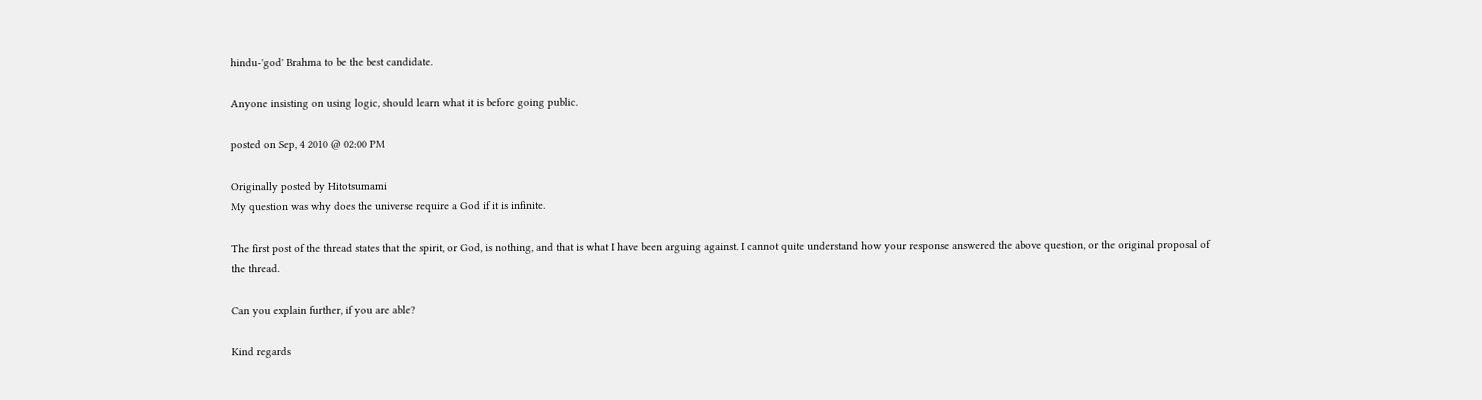hindu-'god' Brahma to be the best candidate.

Anyone insisting on using logic, should learn what it is before going public.

posted on Sep, 4 2010 @ 02:00 PM

Originally posted by Hitotsumami
My question was why does the universe require a God if it is infinite.

The first post of the thread states that the spirit, or God, is nothing, and that is what I have been arguing against. I cannot quite understand how your response answered the above question, or the original proposal of the thread.

Can you explain further, if you are able?

Kind regards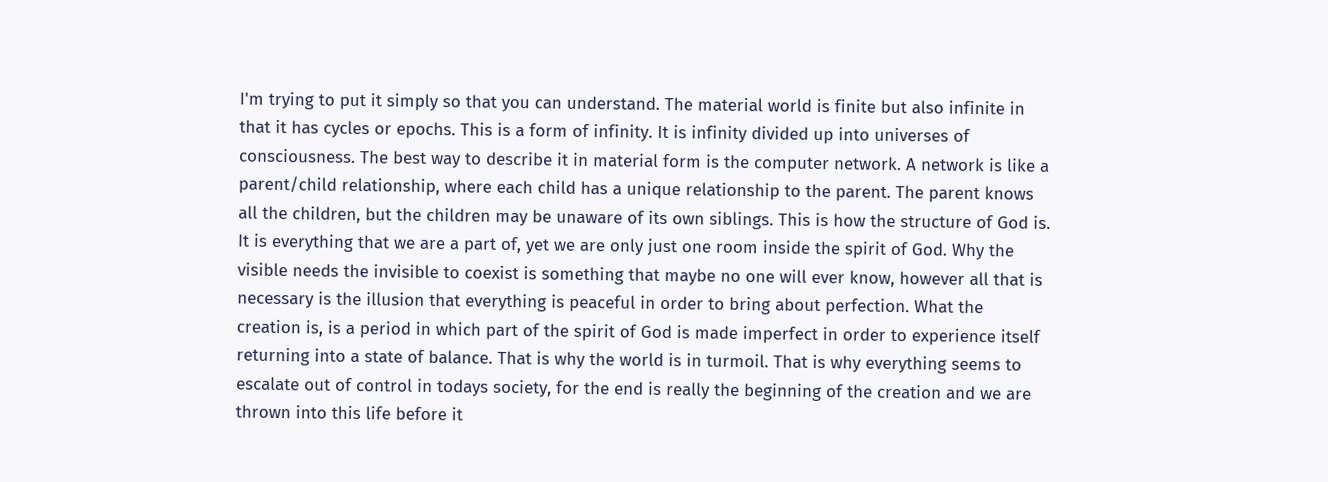I'm trying to put it simply so that you can understand. The material world is finite but also infinite in that it has cycles or epochs. This is a form of infinity. It is infinity divided up into universes of consciousness. The best way to describe it in material form is the computer network. A network is like a parent/child relationship, where each child has a unique relationship to the parent. The parent knows all the children, but the children may be unaware of its own siblings. This is how the structure of God is. It is everything that we are a part of, yet we are only just one room inside the spirit of God. Why the visible needs the invisible to coexist is something that maybe no one will ever know, however all that is necessary is the illusion that everything is peaceful in order to bring about perfection. What the creation is, is a period in which part of the spirit of God is made imperfect in order to experience itself returning into a state of balance. That is why the world is in turmoil. That is why everything seems to escalate out of control in todays society, for the end is really the beginning of the creation and we are thrown into this life before it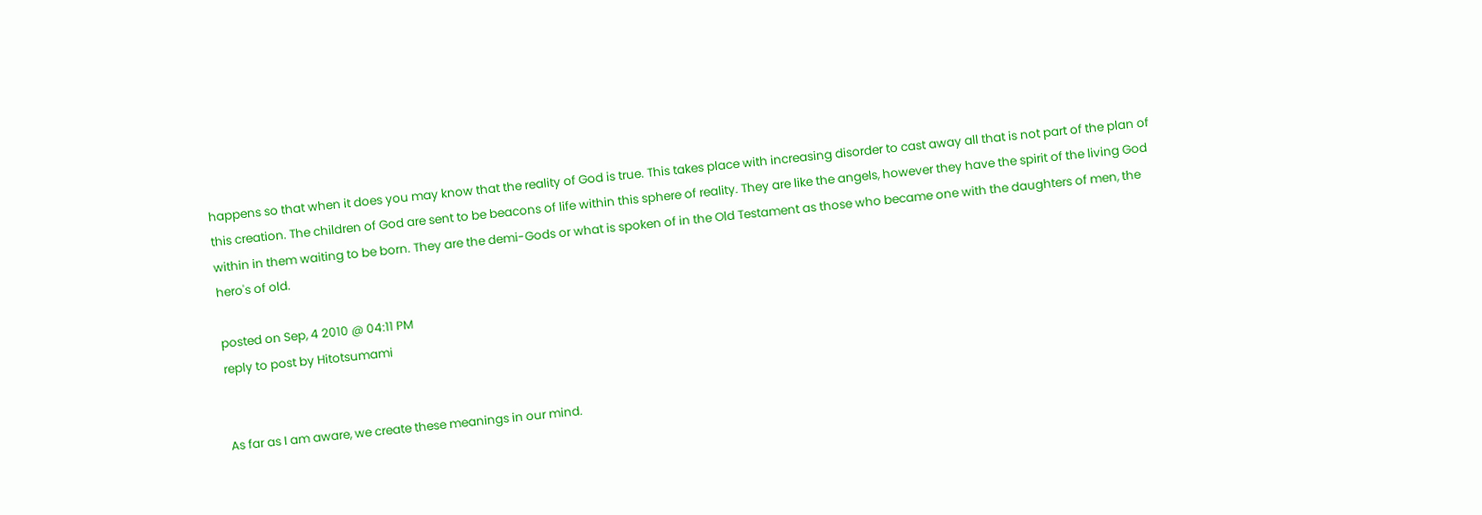happens so that when it does you may know that the reality of God is true. This takes place with increasing disorder to cast away all that is not part of the plan of this creation. The children of God are sent to be beacons of life within this sphere of reality. They are like the angels, however they have the spirit of the living God within in them waiting to be born. They are the demi-Gods or what is spoken of in the Old Testament as those who became one with the daughters of men, the hero's of old.

posted on Sep, 4 2010 @ 04:11 PM
reply to post by Hitotsumami


As far as I am aware, we create these meanings in our mind.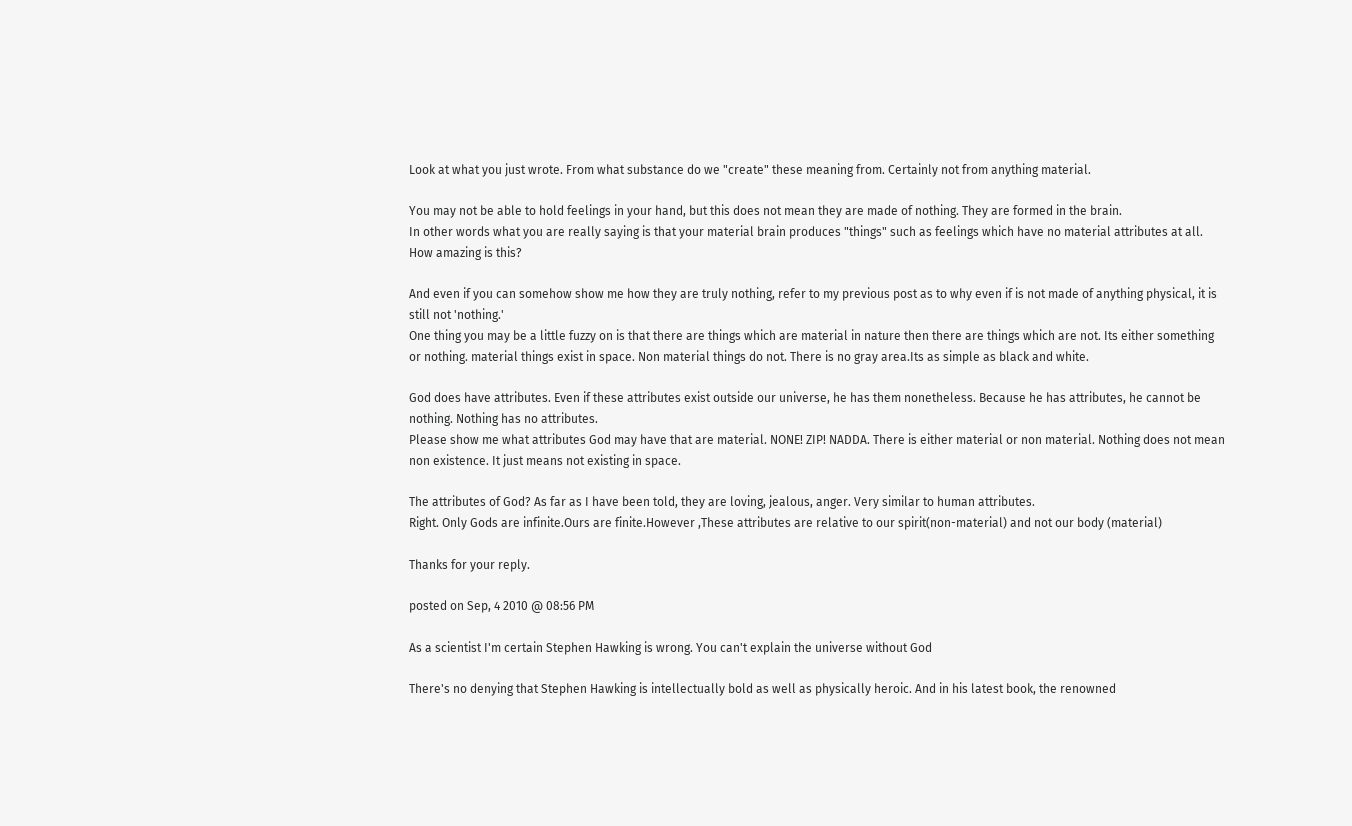Look at what you just wrote. From what substance do we "create" these meaning from. Certainly not from anything material.

You may not be able to hold feelings in your hand, but this does not mean they are made of nothing. They are formed in the brain.
In other words what you are really saying is that your material brain produces "things" such as feelings which have no material attributes at all. How amazing is this?

And even if you can somehow show me how they are truly nothing, refer to my previous post as to why even if is not made of anything physical, it is still not 'nothing.'
One thing you may be a little fuzzy on is that there are things which are material in nature then there are things which are not. Its either something or nothing. material things exist in space. Non material things do not. There is no gray area.Its as simple as black and white.

God does have attributes. Even if these attributes exist outside our universe, he has them nonetheless. Because he has attributes, he cannot be nothing. Nothing has no attributes.
Please show me what attributes God may have that are material. NONE! ZIP! NADDA. There is either material or non material. Nothing does not mean non existence. It just means not existing in space.

The attributes of God? As far as I have been told, they are loving, jealous, anger. Very similar to human attributes.
Right. Only Gods are infinite.Ours are finite.However ,These attributes are relative to our spirit(non-material) and not our body (material)

Thanks for your reply.

posted on Sep, 4 2010 @ 08:56 PM

As a scientist I'm certain Stephen Hawking is wrong. You can't explain the universe without God

There's no denying that Stephen Hawking is intellectually bold as well as physically heroic. And in his latest book, the renowned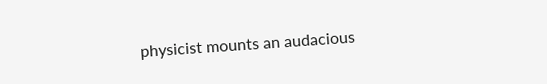physicist mounts an audacious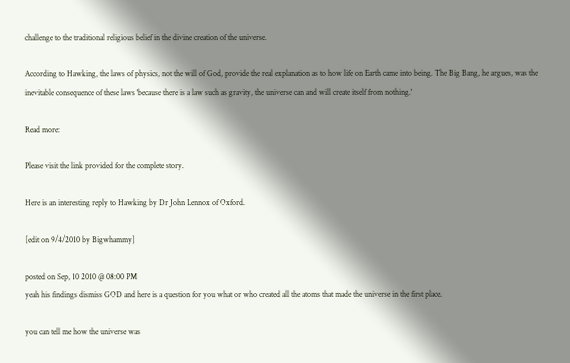challenge to the traditional religious belief in the divine creation of the universe.

According to Hawking, the laws of physics, not the will of God, provide the real explanation as to how life on Earth came into being. The Big Bang, he argues, was the inevitable consequence of these laws 'because there is a law such as gravity, the universe can and will create itself from nothing.'

Read more:

Please visit the link provided for the complete story.

Here is an interesting reply to Hawking by Dr John Lennox of Oxford.

[edit on 9/4/2010 by Bigwhammy]

posted on Sep, 10 2010 @ 08:00 PM
yeah his findings dismiss GOD and here is a question for you what or who created all the atoms that made the universe in the first place.

you can tell me how the universe was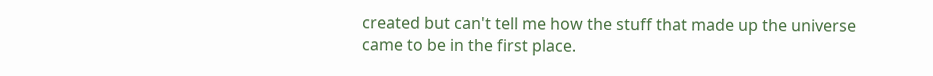created but can't tell me how the stuff that made up the universe came to be in the first place.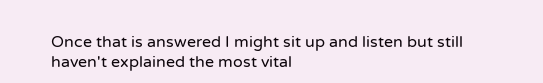Once that is answered I might sit up and listen but still haven't explained the most vital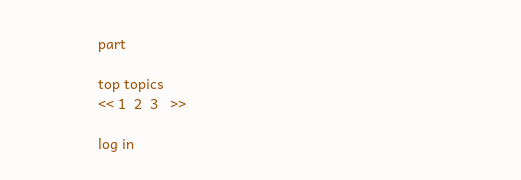part

top topics
<< 1  2  3   >>

log in